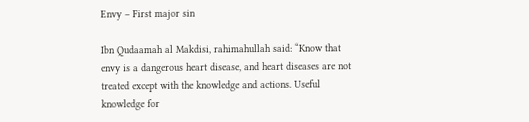Envy – First major sin

Ibn Qudaamah al Makdisi, rahimahullah said: “Know that envy is a dangerous heart disease, and heart diseases are not treated except with the knowledge and actions. Useful knowledge for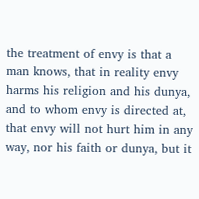the treatment of envy is that a man knows, that in reality envy harms his religion and his dunya, and to whom envy is directed at, that envy will not hurt him in any way, nor his faith or dunya, but it